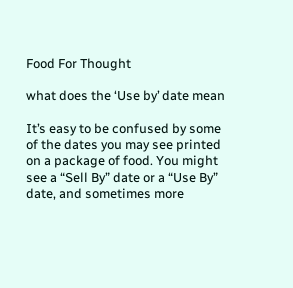Food For Thought

what does the ‘Use by’ date mean

It’s easy to be confused by some of the dates you may see printed on a package of food. You might see a “Sell By” date or a “Use By” date, and sometimes more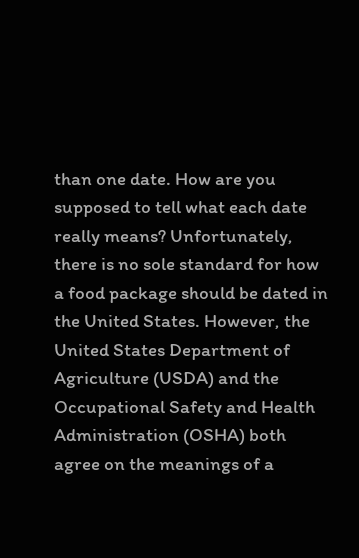than one date. How are you supposed to tell what each date really means? Unfortunately, there is no sole standard for how a food package should be dated in the United States. However, the United States Department of Agriculture (USDA) and the Occupational Safety and Health Administration (OSHA) both agree on the meanings of a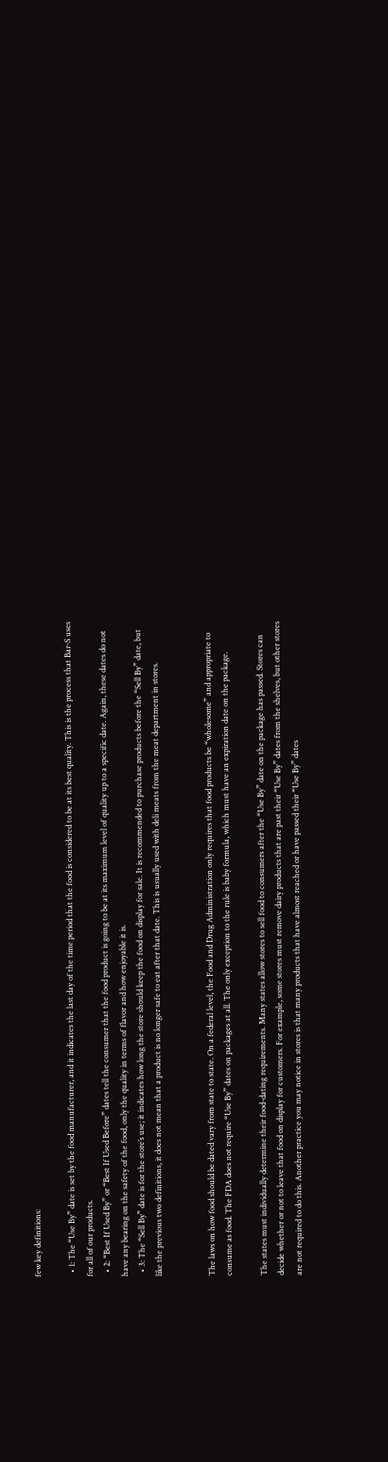few key definitions:

  • 1: The “Use By” date is set by the food manufacturer, and it indicates the last day of the time period that the food is considered to be at its best quality. This is the process that Bar-S uses for all of our products.
  • 2: “Best If Used By” or “Best If Used Before” dates tell the consumer that the food product is going to be at its maximum level of quality up to a specific date. Again, these dates do not have any bearing on the safety of the food, only the quality in terms of flavor and how enjoyable it is.
  • 3: The “Sell By” date is for the store’s use; it indicates how long the store should keep the food on display for sale. It is recommended to purchase products before the “Sell By” date, but like the previous two definitions, it does not mean that a product is no longer safe to eat after that date. This is usually used with deli meats from the meat department in stores.


The laws on how food should be dated vary from state to state. On a federal level, the Food and Drug Administration only requires that food products be “wholesome” and appropriate to consume as food. The FDA does not require “Use By” dates on packages at all. The only exception to the rule is baby formula, which must have an expiration date on the package.

The states must individually determine their food-dating requirements. Many states allow stores to sell food to consumers after the “Use By” date on the package has passed. Stores can decide whether or not to leave that food on display for customers. For example, some stores must remove dairy products that are past their “Use By” dates from the shelves, but other stores are not required to do this. Another practice you may notice in stores is that many products that have almost reached or have passed their “Use By” dates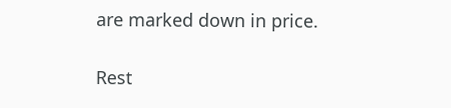are marked down in price.

Rest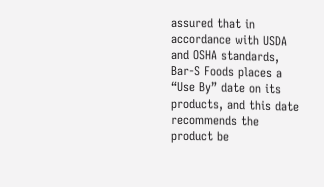assured that in accordance with USDA and OSHA standards, Bar-S Foods places a “Use By” date on its products, and this date recommends the product be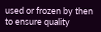used or frozen by then to ensure quality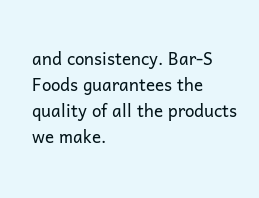and consistency. Bar-S Foods guarantees the quality of all the products we make.